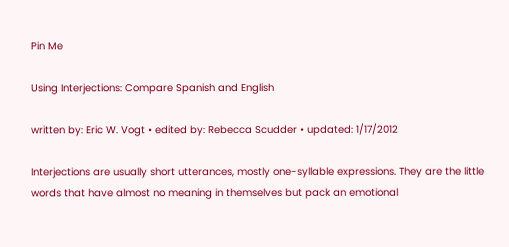Pin Me

Using Interjections: Compare Spanish and English

written by: Eric W. Vogt • edited by: Rebecca Scudder • updated: 1/17/2012

Interjections are usually short utterances, mostly one-syllable expressions. They are the little words that have almost no meaning in themselves but pack an emotional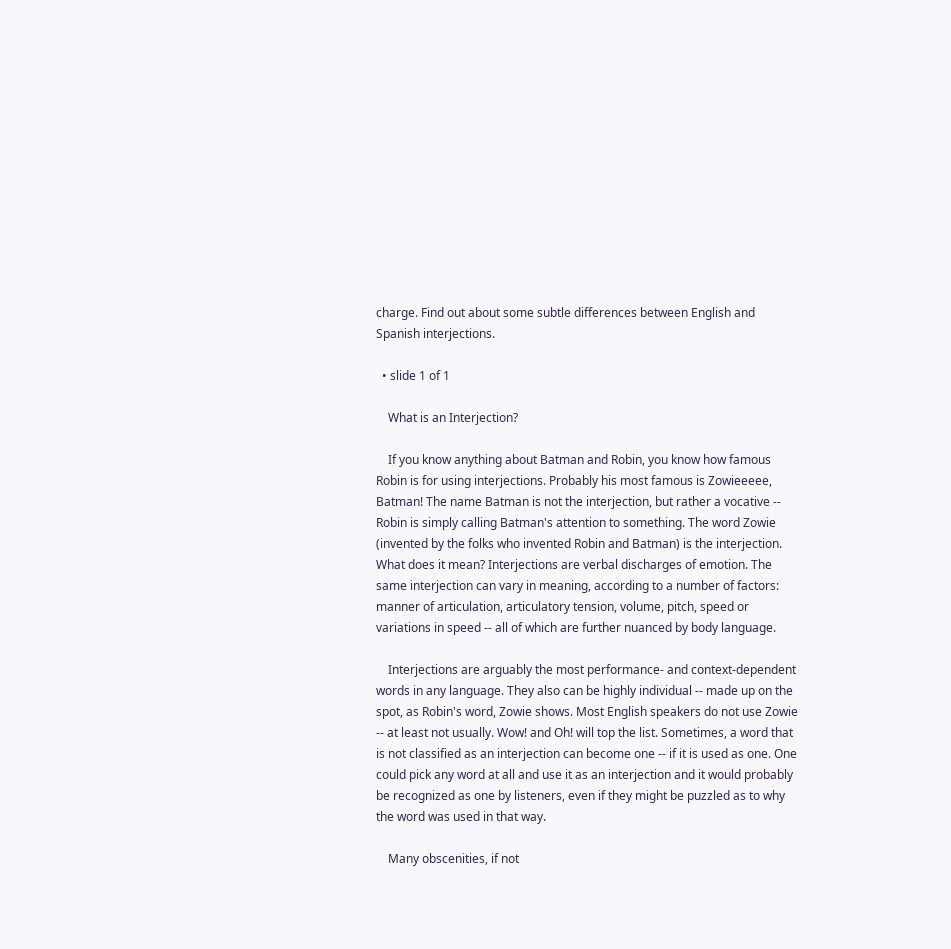charge. Find out about some subtle differences between English and Spanish interjections.

  • slide 1 of 1

    What is an Interjection?

    If you know anything about Batman and Robin, you know how famous Robin is for using interjections. Probably his most famous is Zowieeeee, Batman! The name Batman is not the interjection, but rather a vocative -- Robin is simply calling Batman's attention to something. The word Zowie (invented by the folks who invented Robin and Batman) is the interjection. What does it mean? Interjections are verbal discharges of emotion. The same interjection can vary in meaning, according to a number of factors: manner of articulation, articulatory tension, volume, pitch, speed or variations in speed -- all of which are further nuanced by body language.

    Interjections are arguably the most performance- and context-dependent words in any language. They also can be highly individual -- made up on the spot, as Robin's word, Zowie shows. Most English speakers do not use Zowie -- at least not usually. Wow! and Oh! will top the list. Sometimes, a word that is not classified as an interjection can become one -- if it is used as one. One could pick any word at all and use it as an interjection and it would probably be recognized as one by listeners, even if they might be puzzled as to why the word was used in that way.

    Many obscenities, if not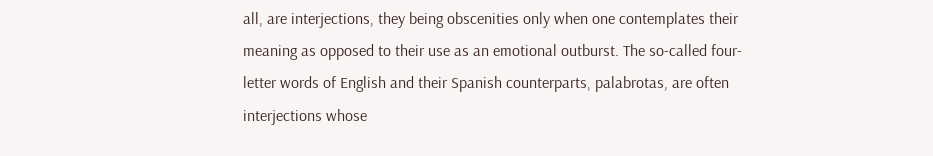all, are interjections, they being obscenities only when one contemplates their meaning as opposed to their use as an emotional outburst. The so-called four-letter words of English and their Spanish counterparts, palabrotas, are often interjections whose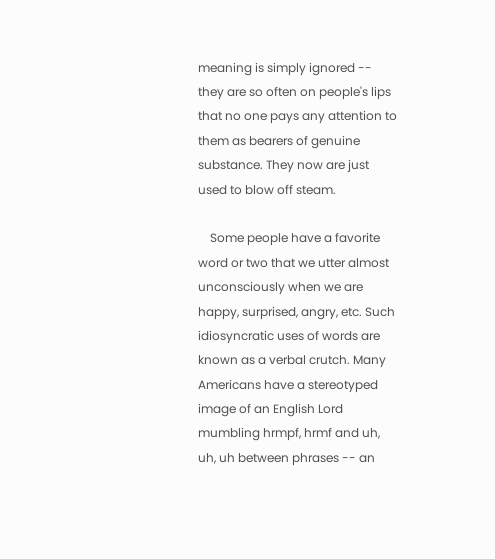meaning is simply ignored -- they are so often on people's lips that no one pays any attention to them as bearers of genuine substance. They now are just used to blow off steam.

    Some people have a favorite word or two that we utter almost unconsciously when we are happy, surprised, angry, etc. Such idiosyncratic uses of words are known as a verbal crutch. Many Americans have a stereotyped image of an English Lord mumbling hrmpf, hrmf and uh, uh, uh between phrases -- an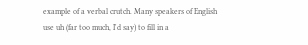example of a verbal crutch. Many speakers of English use uh (far too much, I'd say) to fill in a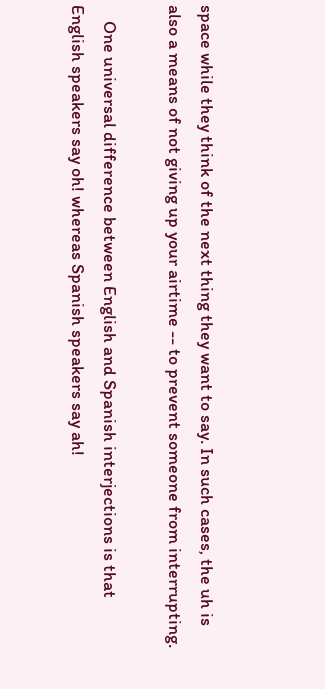space while they think of the next thing they want to say. In such cases, the uh is also a means of not giving up your airtime -- to prevent someone from interrupting.

    One universal difference between English and Spanish interjections is that English speakers say oh! whereas Spanish speakers say ah!